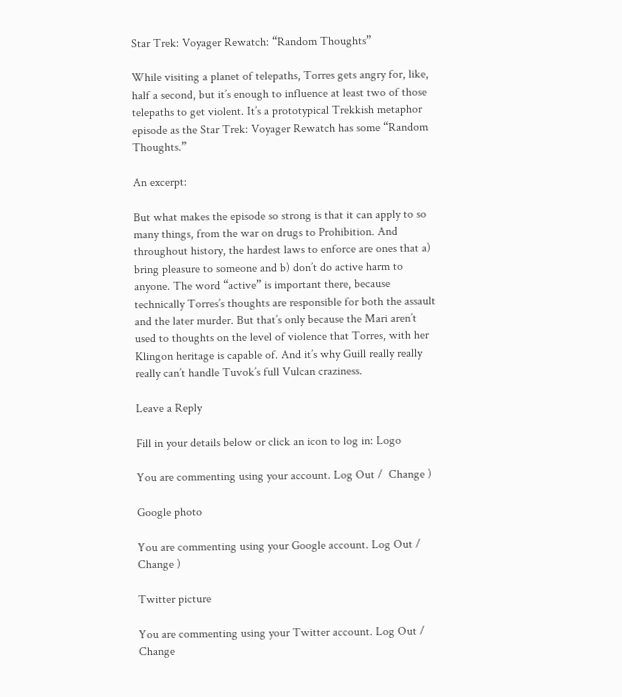Star Trek: Voyager Rewatch: “Random Thoughts”

While visiting a planet of telepaths, Torres gets angry for, like, half a second, but it’s enough to influence at least two of those telepaths to get violent. It’s a prototypical Trekkish metaphor episode as the Star Trek: Voyager Rewatch has some “Random Thoughts.”

An excerpt:

But what makes the episode so strong is that it can apply to so many things, from the war on drugs to Prohibition. And throughout history, the hardest laws to enforce are ones that a) bring pleasure to someone and b) don’t do active harm to anyone. The word “active” is important there, because technically Torres’s thoughts are responsible for both the assault and the later murder. But that’s only because the Mari aren’t used to thoughts on the level of violence that Torres, with her Klingon heritage is capable of. And it’s why Guill really really really can’t handle Tuvok’s full Vulcan craziness.

Leave a Reply

Fill in your details below or click an icon to log in: Logo

You are commenting using your account. Log Out /  Change )

Google photo

You are commenting using your Google account. Log Out /  Change )

Twitter picture

You are commenting using your Twitter account. Log Out /  Change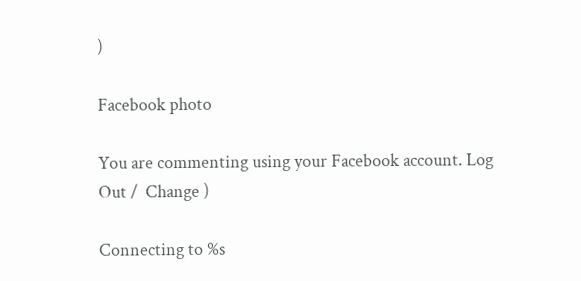)

Facebook photo

You are commenting using your Facebook account. Log Out /  Change )

Connecting to %s